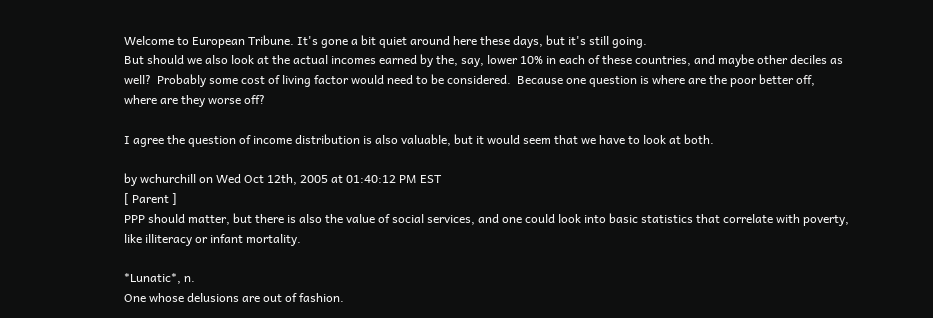Welcome to European Tribune. It's gone a bit quiet around here these days, but it's still going.
But should we also look at the actual incomes earned by the, say, lower 10% in each of these countries, and maybe other deciles as well?  Probably some cost of living factor would need to be considered.  Because one question is where are the poor better off, where are they worse off?

I agree the question of income distribution is also valuable, but it would seem that we have to look at both.

by wchurchill on Wed Oct 12th, 2005 at 01:40:12 PM EST
[ Parent ]
PPP should matter, but there is also the value of social services, and one could look into basic statistics that correlate with poverty, like illiteracy or infant mortality.

*Lunatic*, n.
One whose delusions are out of fashion.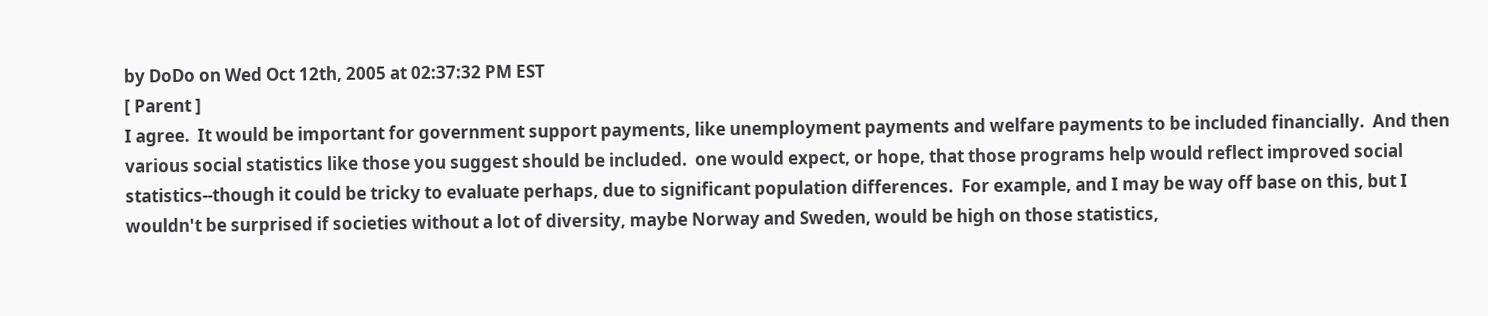by DoDo on Wed Oct 12th, 2005 at 02:37:32 PM EST
[ Parent ]
I agree.  It would be important for government support payments, like unemployment payments and welfare payments to be included financially.  And then various social statistics like those you suggest should be included.  one would expect, or hope, that those programs help would reflect improved social statistics--though it could be tricky to evaluate perhaps, due to significant population differences.  For example, and I may be way off base on this, but I wouldn't be surprised if societies without a lot of diversity, maybe Norway and Sweden, would be high on those statistics,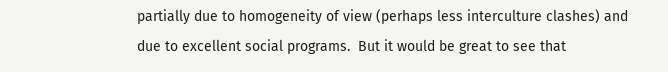partially due to homogeneity of view (perhaps less interculture clashes) and due to excellent social programs.  But it would be great to see that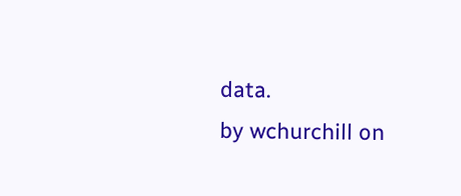data.
by wchurchill on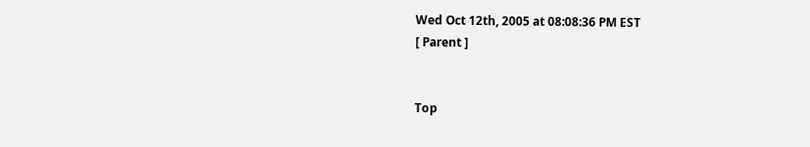Wed Oct 12th, 2005 at 08:08:36 PM EST
[ Parent ]


Top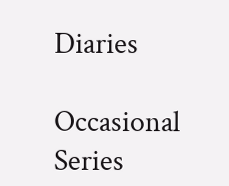Diaries

Occasional Series